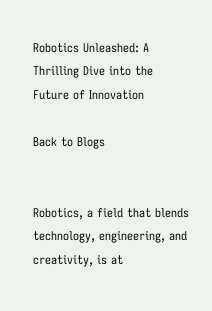Robotics Unleashed: A Thrilling Dive into the Future of Innovation

Back to Blogs


Robotics, a field that blends technology, engineering, and creativity, is at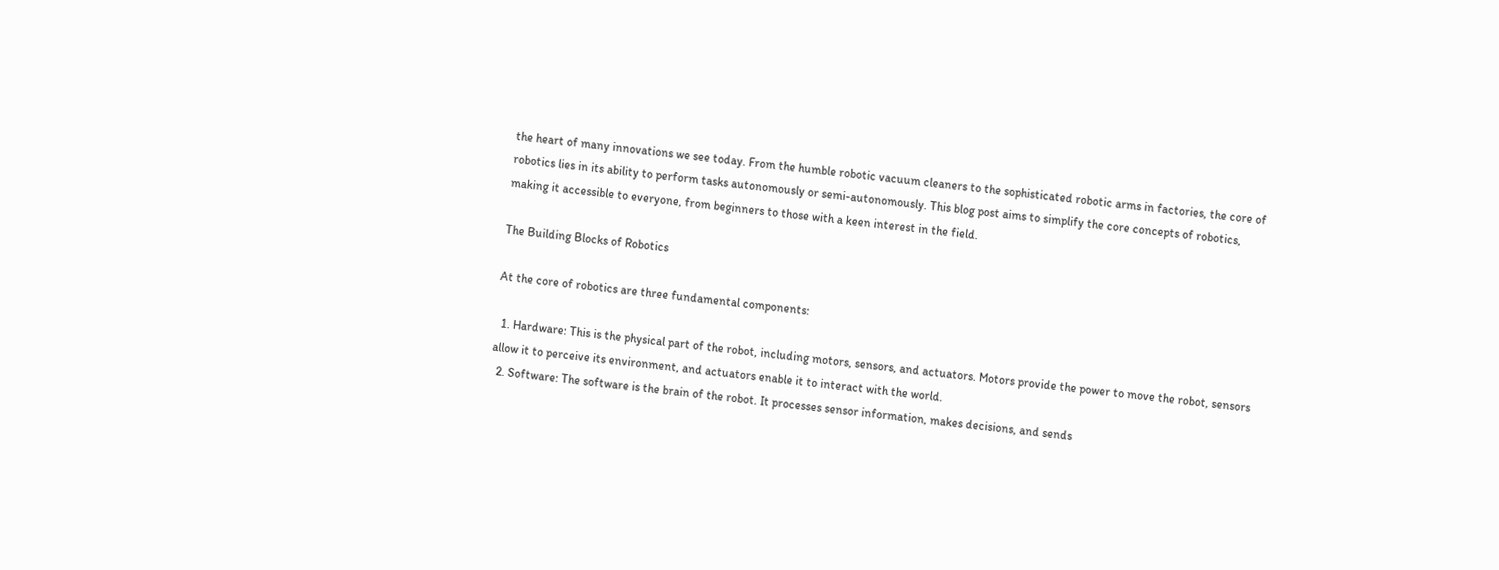the heart of many innovations we see today. From the humble robotic vacuum cleaners to the sophisticated robotic arms in factories, the core of robotics lies in its ability to perform tasks autonomously or semi-autonomously. This blog post aims to simplify the core concepts of robotics, making it accessible to everyone, from beginners to those with a keen interest in the field.

The Building Blocks of Robotics

At the core of robotics are three fundamental components:

  1. Hardware: This is the physical part of the robot, including motors, sensors, and actuators. Motors provide the power to move the robot, sensors allow it to perceive its environment, and actuators enable it to interact with the world.
  2. Software: The software is the brain of the robot. It processes sensor information, makes decisions, and sends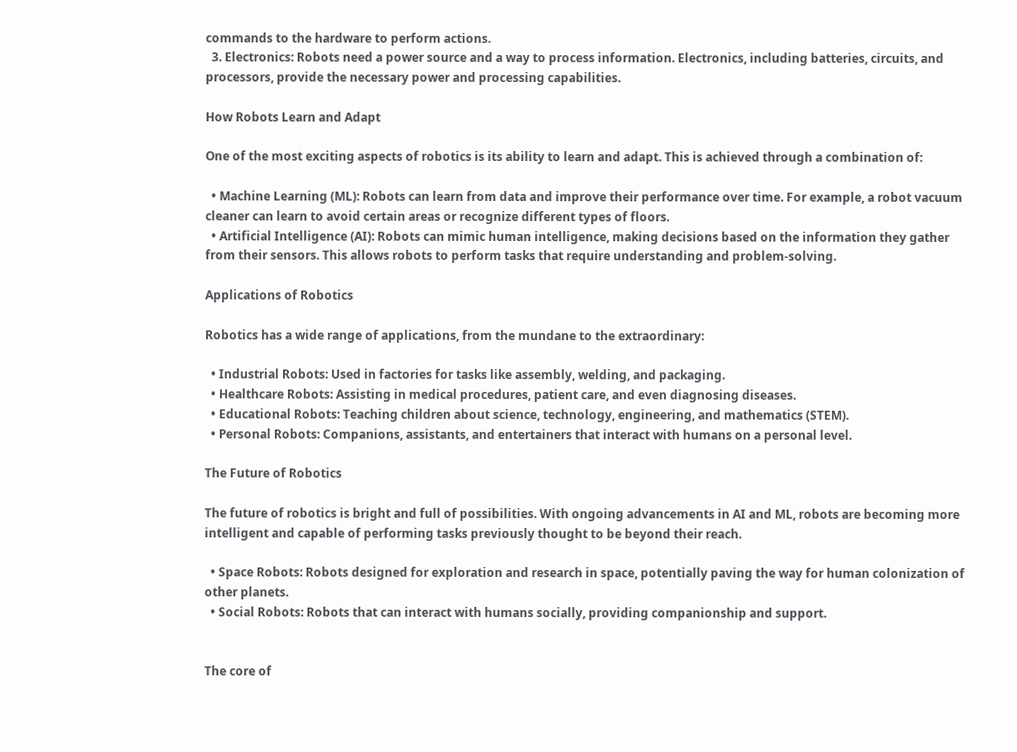commands to the hardware to perform actions.
  3. Electronics: Robots need a power source and a way to process information. Electronics, including batteries, circuits, and processors, provide the necessary power and processing capabilities.

How Robots Learn and Adapt

One of the most exciting aspects of robotics is its ability to learn and adapt. This is achieved through a combination of:

  • Machine Learning (ML): Robots can learn from data and improve their performance over time. For example, a robot vacuum cleaner can learn to avoid certain areas or recognize different types of floors.
  • Artificial Intelligence (AI): Robots can mimic human intelligence, making decisions based on the information they gather from their sensors. This allows robots to perform tasks that require understanding and problem-solving.

Applications of Robotics

Robotics has a wide range of applications, from the mundane to the extraordinary:

  • Industrial Robots: Used in factories for tasks like assembly, welding, and packaging.
  • Healthcare Robots: Assisting in medical procedures, patient care, and even diagnosing diseases.
  • Educational Robots: Teaching children about science, technology, engineering, and mathematics (STEM).
  • Personal Robots: Companions, assistants, and entertainers that interact with humans on a personal level.

The Future of Robotics

The future of robotics is bright and full of possibilities. With ongoing advancements in AI and ML, robots are becoming more intelligent and capable of performing tasks previously thought to be beyond their reach.

  • Space Robots: Robots designed for exploration and research in space, potentially paving the way for human colonization of other planets.
  • Social Robots: Robots that can interact with humans socially, providing companionship and support.


The core of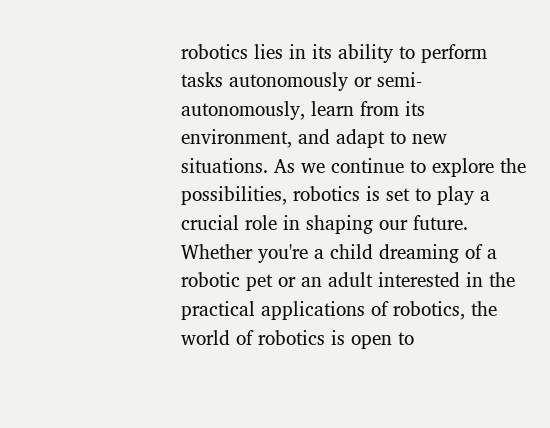robotics lies in its ability to perform tasks autonomously or semi-autonomously, learn from its environment, and adapt to new situations. As we continue to explore the possibilities, robotics is set to play a crucial role in shaping our future. Whether you're a child dreaming of a robotic pet or an adult interested in the practical applications of robotics, the world of robotics is open to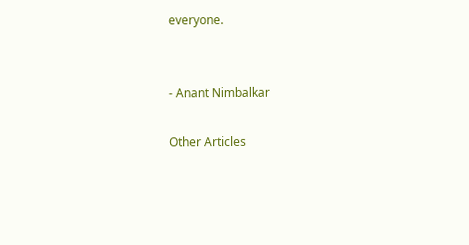everyone.


- Anant Nimbalkar

Other Articles